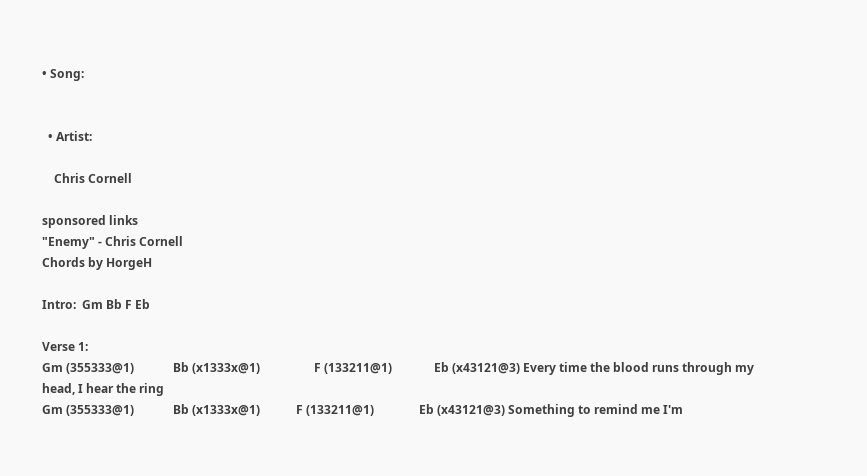• Song:


  • Artist:

    Chris Cornell

sponsored links
"Enemy" - Chris Cornell
Chords by HorgeH

Intro:  Gm Bb F Eb

Verse 1:
Gm (355333@1)             Bb (x1333x@1)                  F (133211@1)              Eb (x43121@3) Every time the blood runs through my head, I hear the ring
Gm (355333@1)             Bb (x1333x@1)            F (133211@1)               Eb (x43121@3) Something to remind me I'm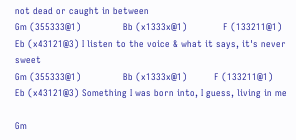not dead or caught in between
Gm (355333@1)              Bb (x1333x@1)            F (133211@1)              Eb (x43121@3) I listen to the voice & what it says, it's never sweet
Gm (355333@1)              Bb (x1333x@1)         F (133211@1)              Eb (x43121@3) Something I was born into, I guess, living in me

Gm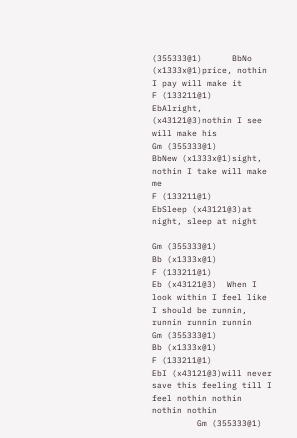(355333@1)      BbNo (x1333x@1)price, nothin I pay will make it
F (133211@1)      EbAlright, (x43121@3)nothin I see will make his
Gm (355333@1)       BbNew (x1333x@1)sight, nothin I take will make me
F (133211@1)             EbSleep (x43121@3)at night, sleep at night

Gm (355333@1)                   Bb (x1333x@1)                  F (133211@1)            Eb (x43121@3)  When I look within I feel like I should be runnin, runnin runnin runnin
Gm (355333@1)                   Bb (x1333x@1)                F (133211@1)           EbI (x43121@3)will never save this feeling till I feel nothin nothin nothin nothin
         Gm (355333@1)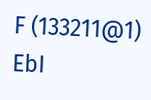F (133211@1)       EbI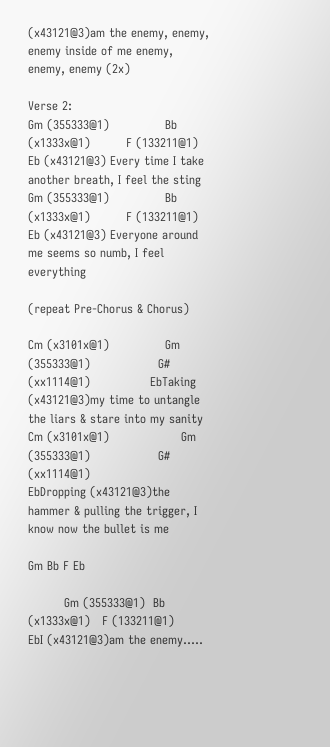(x43121@3)am the enemy, enemy, enemy inside of me enemy, enemy, enemy (2x)

Verse 2:
Gm (355333@1)              Bb (x1333x@1)         F (133211@1)              Eb (x43121@3) Every time I take another breath, I feel the sting
Gm (355333@1)              Bb (x1333x@1)         F (133211@1)              Eb (x43121@3) Everyone around me seems so numb, I feel everything

(repeat Pre-Chorus & Chorus)

Cm (x3101x@1)              Gm (355333@1)                 G# (xx1114@1)               EbTaking (x43121@3)my time to untangle the liars & stare into my sanity
Cm (x3101x@1)                  Gm (355333@1)                 G# (xx1114@1)                     EbDropping (x43121@3)the hammer & pulling the trigger, I know now the bullet is me

Gm Bb F Eb

         Gm (355333@1)  Bb (x1333x@1)   F (133211@1)      EbI (x43121@3)am the enemy.....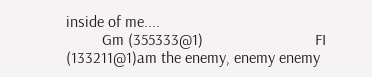inside of me....
         Gm (355333@1)                            FI (133211@1)am the enemy, enemy enemy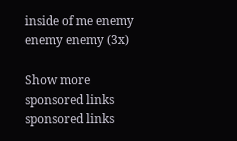inside of me enemy enemy enemy (3x)

Show more
sponsored links
sponsored links